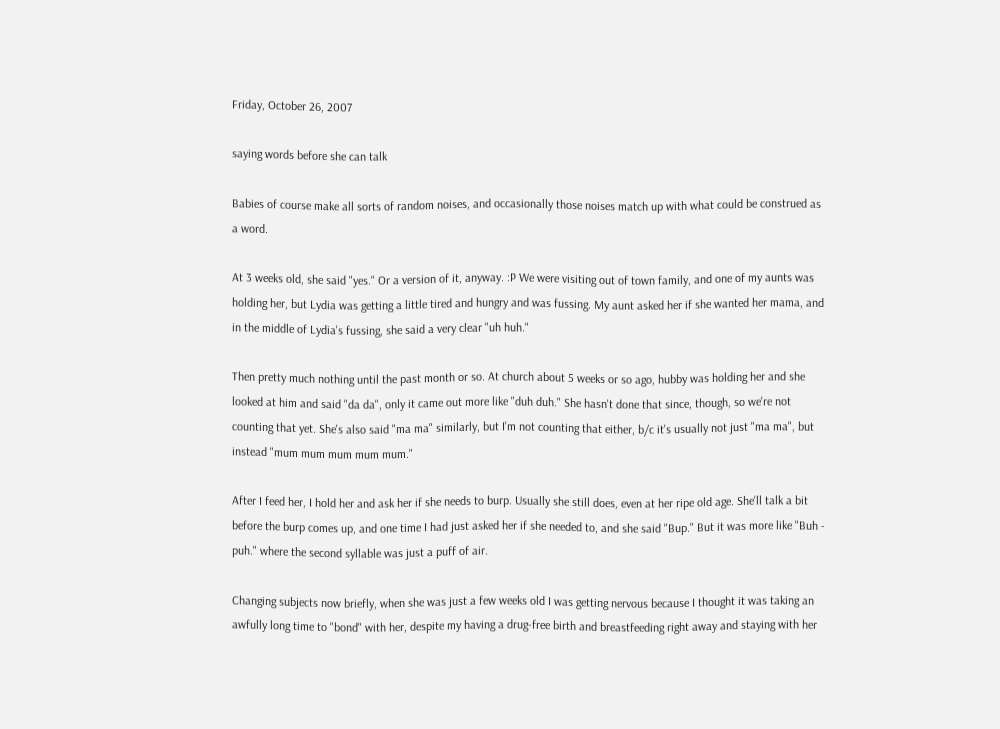Friday, October 26, 2007

saying words before she can talk

Babies of course make all sorts of random noises, and occasionally those noises match up with what could be construed as a word.

At 3 weeks old, she said "yes." Or a version of it, anyway. :P We were visiting out of town family, and one of my aunts was holding her, but Lydia was getting a little tired and hungry and was fussing. My aunt asked her if she wanted her mama, and in the middle of Lydia's fussing, she said a very clear "uh huh."

Then pretty much nothing until the past month or so. At church about 5 weeks or so ago, hubby was holding her and she looked at him and said "da da", only it came out more like "duh duh." She hasn't done that since, though, so we're not counting that yet. She's also said "ma ma" similarly, but I'm not counting that either, b/c it's usually not just "ma ma", but instead "mum mum mum mum mum."

After I feed her, I hold her and ask her if she needs to burp. Usually she still does, even at her ripe old age. She'll talk a bit before the burp comes up, and one time I had just asked her if she needed to, and she said "Bup." But it was more like "Buh - puh." where the second syllable was just a puff of air.

Changing subjects now briefly, when she was just a few weeks old I was getting nervous because I thought it was taking an awfully long time to "bond" with her, despite my having a drug-free birth and breastfeeding right away and staying with her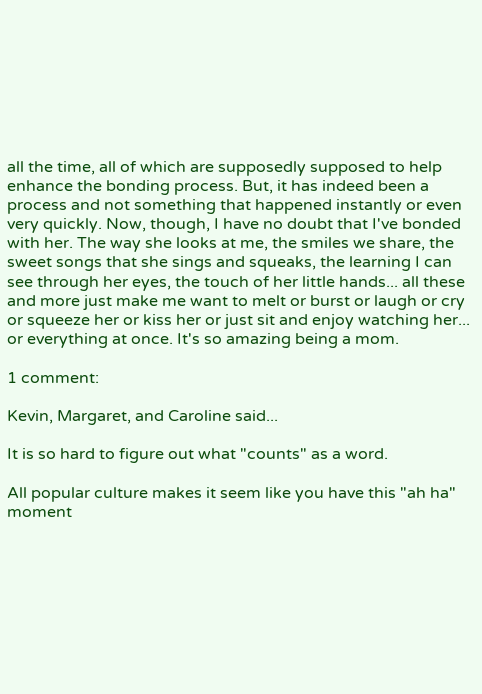all the time, all of which are supposedly supposed to help enhance the bonding process. But, it has indeed been a process and not something that happened instantly or even very quickly. Now, though, I have no doubt that I've bonded with her. The way she looks at me, the smiles we share, the sweet songs that she sings and squeaks, the learning I can see through her eyes, the touch of her little hands... all these and more just make me want to melt or burst or laugh or cry or squeeze her or kiss her or just sit and enjoy watching her... or everything at once. It's so amazing being a mom.

1 comment:

Kevin, Margaret, and Caroline said...

It is so hard to figure out what "counts" as a word.

All popular culture makes it seem like you have this "ah ha" moment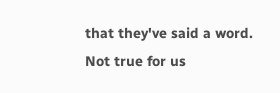that they've said a word. Not true for us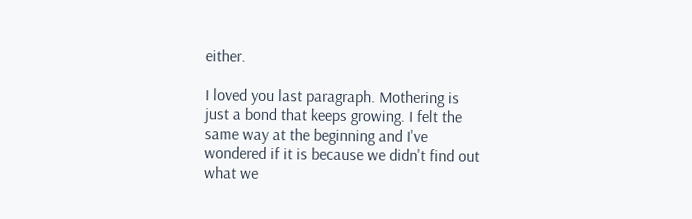either.

I loved you last paragraph. Mothering is just a bond that keeps growing. I felt the same way at the beginning and I've wondered if it is because we didn't find out what we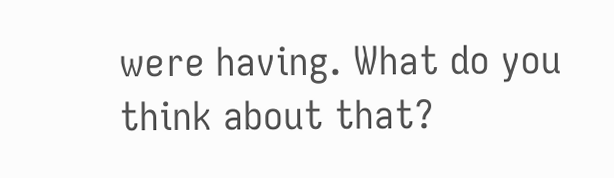were having. What do you think about that?